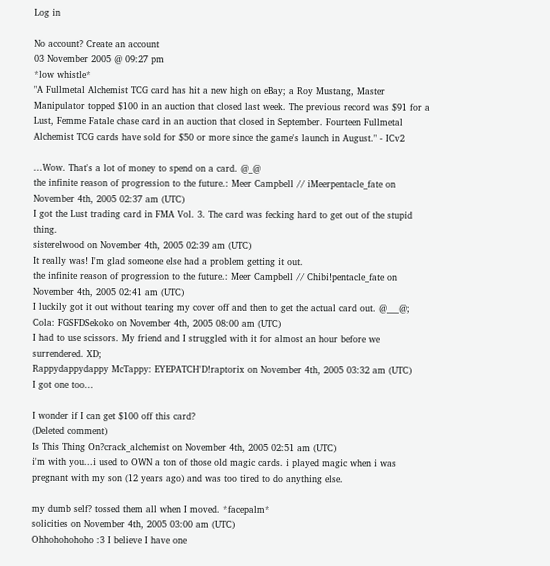Log in

No account? Create an account
03 November 2005 @ 09:27 pm
*low whistle*
"A Fullmetal Alchemist TCG card has hit a new high on eBay; a Roy Mustang, Master Manipulator topped $100 in an auction that closed last week. The previous record was $91 for a Lust, Femme Fatale chase card in an auction that closed in September. Fourteen Fullmetal Alchemist TCG cards have sold for $50 or more since the game's launch in August." - ICv2

...Wow. That's a lot of money to spend on a card. @_@
the infinite reason of progression to the future.: Meer Campbell // iMeerpentacle_fate on November 4th, 2005 02:37 am (UTC)
I got the Lust trading card in FMA Vol. 3. The card was fecking hard to get out of the stupid thing.
sisterelwood on November 4th, 2005 02:39 am (UTC)
It really was! I'm glad someone else had a problem getting it out.
the infinite reason of progression to the future.: Meer Campbell // Chibi!pentacle_fate on November 4th, 2005 02:41 am (UTC)
I luckily got it out without tearing my cover off and then to get the actual card out. @___@;
Cola: FGSFDSekoko on November 4th, 2005 08:00 am (UTC)
I had to use scissors. My friend and I struggled with it for almost an hour before we surrendered. XD;
Rappydappydappy McTappy: EYEPATCH'D!raptorix on November 4th, 2005 03:32 am (UTC)
I got one too...

I wonder if I can get $100 off this card?
(Deleted comment)
Is This Thing On?crack_alchemist on November 4th, 2005 02:51 am (UTC)
i'm with you...i used to OWN a ton of those old magic cards. i played magic when i was pregnant with my son (12 years ago) and was too tired to do anything else.

my dumb self? tossed them all when I moved. *facepalm*
solicities on November 4th, 2005 03:00 am (UTC)
Ohhohohohoho :3 I believe I have one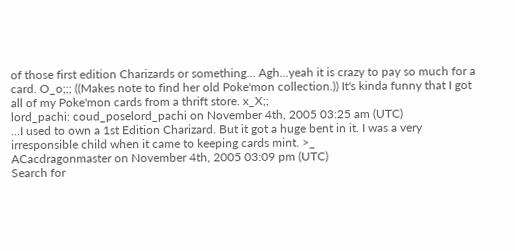of those first edition Charizards or something... Agh...yeah it is crazy to pay so much for a card. O_o;;; ((Makes note to find her old Poke'mon collection.)) It's kinda funny that I got all of my Poke'mon cards from a thrift store. x_X;;
lord_pachi: coud_poselord_pachi on November 4th, 2005 03:25 am (UTC)
...I used to own a 1st Edition Charizard. But it got a huge bent in it. I was a very irresponsible child when it came to keeping cards mint. >_
ACacdragonmaster on November 4th, 2005 03:09 pm (UTC)
Search for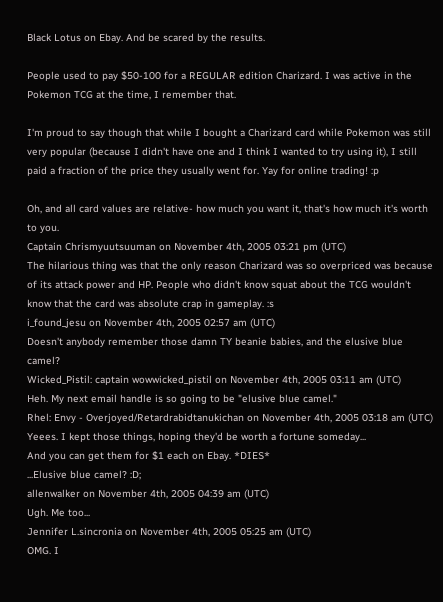Black Lotus on Ebay. And be scared by the results.

People used to pay $50-100 for a REGULAR edition Charizard. I was active in the Pokemon TCG at the time, I remember that.

I'm proud to say though that while I bought a Charizard card while Pokemon was still very popular (because I didn't have one and I think I wanted to try using it), I still paid a fraction of the price they usually went for. Yay for online trading! :p

Oh, and all card values are relative- how much you want it, that's how much it's worth to you.
Captain Chrismyuutsuuman on November 4th, 2005 03:21 pm (UTC)
The hilarious thing was that the only reason Charizard was so overpriced was because of its attack power and HP. People who didn't know squat about the TCG wouldn't know that the card was absolute crap in gameplay. :s
i_found_jesu on November 4th, 2005 02:57 am (UTC)
Doesn't anybody remember those damn TY beanie babies, and the elusive blue camel?
Wicked_Pistil: captain wowwicked_pistil on November 4th, 2005 03:11 am (UTC)
Heh. My next email handle is so going to be "elusive blue camel."
Rhel: Envy - Overjoyed/Retardrabidtanukichan on November 4th, 2005 03:18 am (UTC)
Yeees. I kept those things, hoping they'd be worth a fortune someday...
And you can get them for $1 each on Ebay. *DIES*
...Elusive blue camel? :D;
allenwalker on November 4th, 2005 04:39 am (UTC)
Ugh. Me too...
Jennifer L.sincronia on November 4th, 2005 05:25 am (UTC)
OMG. I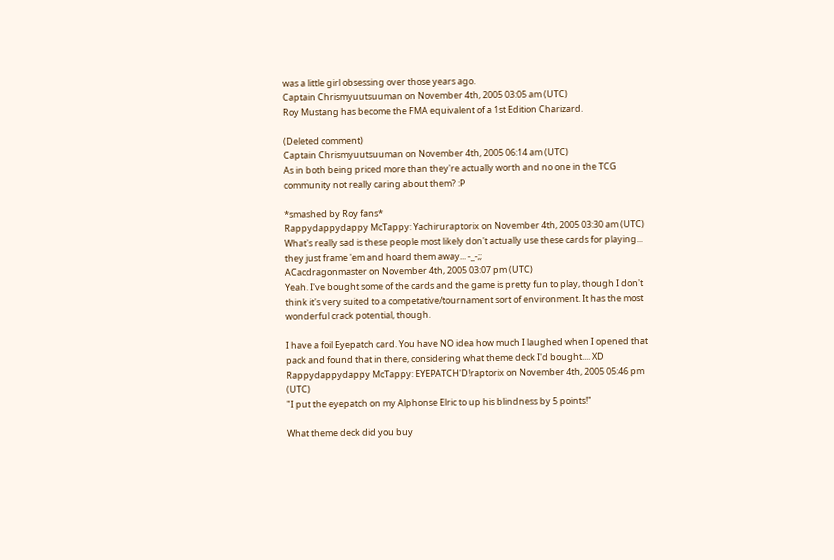was a little girl obsessing over those years ago.
Captain Chrismyuutsuuman on November 4th, 2005 03:05 am (UTC)
Roy Mustang has become the FMA equivalent of a 1st Edition Charizard.

(Deleted comment)
Captain Chrismyuutsuuman on November 4th, 2005 06:14 am (UTC)
As in both being priced more than they're actually worth and no one in the TCG community not really caring about them? :P

*smashed by Roy fans*
Rappydappydappy McTappy: Yachiruraptorix on November 4th, 2005 03:30 am (UTC)
What's really sad is these people most likely don't actually use these cards for playing... they just frame 'em and hoard them away... -_-;;
ACacdragonmaster on November 4th, 2005 03:07 pm (UTC)
Yeah. I've bought some of the cards and the game is pretty fun to play, though I don't think it's very suited to a competative/tournament sort of environment. It has the most wonderful crack potential, though.

I have a foil Eyepatch card. You have NO idea how much I laughed when I opened that pack and found that in there, considering what theme deck I'd bought.... XD
Rappydappydappy McTappy: EYEPATCH'D!raptorix on November 4th, 2005 05:46 pm (UTC)
"I put the eyepatch on my Alphonse Elric to up his blindness by 5 points!"

What theme deck did you buy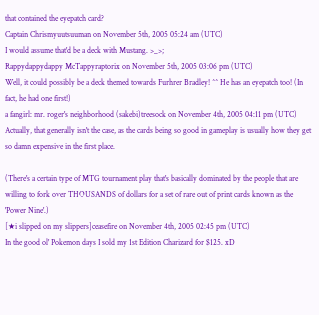that contained the eyepatch card?
Captain Chrismyuutsuuman on November 5th, 2005 05:24 am (UTC)
I would assume that'd be a deck with Mustang. >_>;
Rappydappydappy McTappyraptorix on November 5th, 2005 03:06 pm (UTC)
Well, it could possibly be a deck themed towards Furhrer Bradley! ^^ He has an eyepatch too! (In fact, he had one first!)
a fangirl: mr. roger's neighborhood (sakebi)treesock on November 4th, 2005 04:11 pm (UTC)
Actually, that generally isn't the case, as the cards being so good in gameplay is usually how they get so damn expensive in the first place.

(There's a certain type of MTG tournament play that's basically dominated by the people that are willing to fork over THOUSANDS of dollars for a set of rare out of print cards known as the 'Power Nine'.)
[★i slipped on my slippers]ceasefire on November 4th, 2005 02:45 pm (UTC)
In the good ol' Pokemon days I sold my 1st Edition Charizard for $125. xD